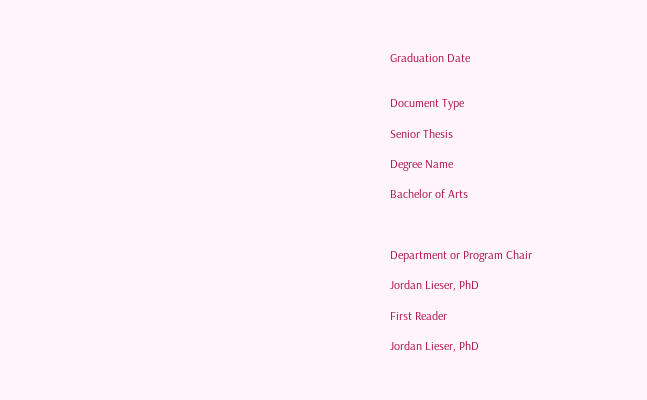Graduation Date


Document Type

Senior Thesis

Degree Name

Bachelor of Arts



Department or Program Chair

Jordan Lieser, PhD

First Reader

Jordan Lieser, PhD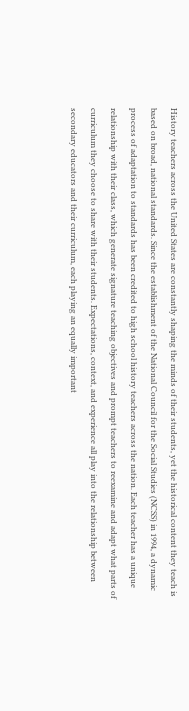History teachers across the United States are constantly shaping the minds of their students, yet the historical content they teach is based on broad, national standards. Since the establishment of the National Council for the Social Studies (NCSS) in 1994, a dynamic process of adaptation to standards has been credited to high school history teachers across the nation. Each teacher has a unique relationship with their class, which generate signature teaching objectives and prompt teachers to reexamine and adapt what parts of curriculum they choose to share with their students. Expectations, context, and experience all play into the relationship between secondary educators and their curriculum, each playing an equally important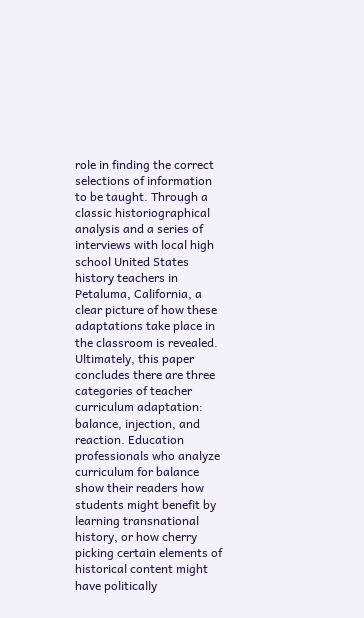role in finding the correct selections of information to be taught. Through a classic historiographical analysis and a series of interviews with local high school United States history teachers in Petaluma, California, a clear picture of how these adaptations take place in the classroom is revealed. Ultimately, this paper concludes there are three categories of teacher curriculum adaptation: balance, injection, and reaction. Education professionals who analyze curriculum for balance show their readers how students might benefit by learning transnational history, or how cherry picking certain elements of historical content might have politically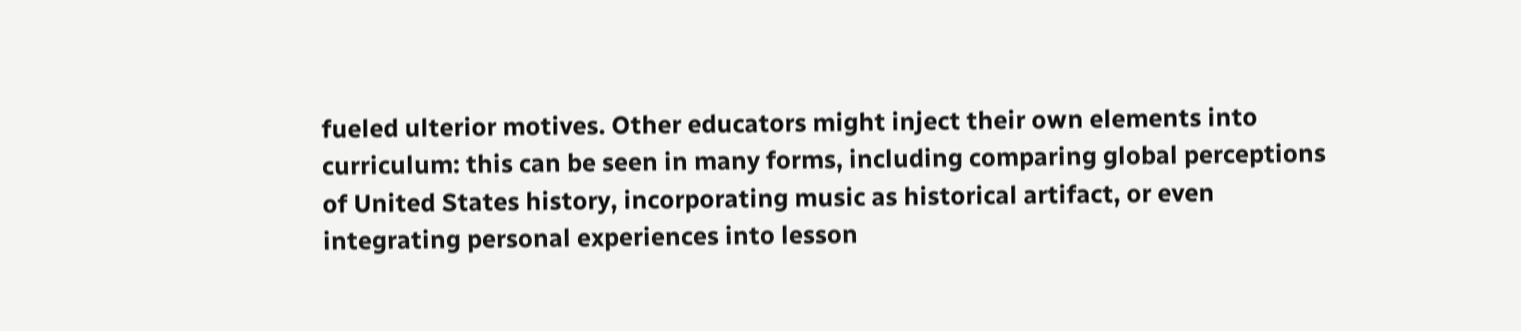fueled ulterior motives. Other educators might inject their own elements into curriculum: this can be seen in many forms, including comparing global perceptions of United States history, incorporating music as historical artifact, or even integrating personal experiences into lesson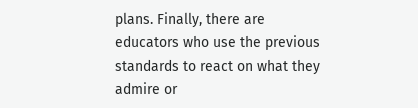plans. Finally, there are educators who use the previous standards to react on what they admire or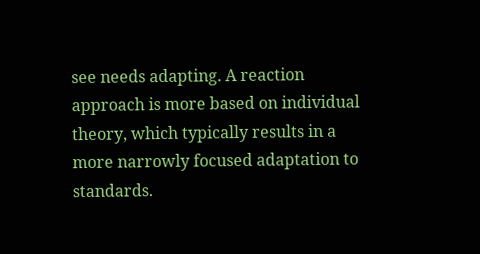see needs adapting. A reaction approach is more based on individual theory, which typically results in a more narrowly focused adaptation to standards.